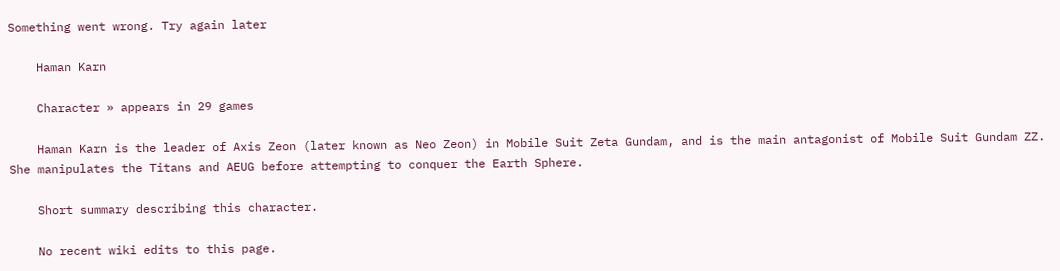Something went wrong. Try again later

    Haman Karn

    Character » appears in 29 games

    Haman Karn is the leader of Axis Zeon (later known as Neo Zeon) in Mobile Suit Zeta Gundam, and is the main antagonist of Mobile Suit Gundam ZZ. She manipulates the Titans and AEUG before attempting to conquer the Earth Sphere.

    Short summary describing this character.

    No recent wiki edits to this page.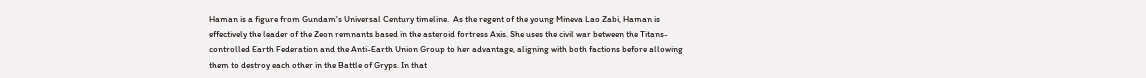Haman is a figure from Gundam's Universal Century timeline.  As the regent of the young Mineva Lao Zabi, Haman is effectively the leader of the Zeon remnants based in the asteroid fortress Axis. She uses the civil war between the Titans-controlled Earth Federation and the Anti-Earth Union Group to her advantage, aligning with both factions before allowing them to destroy each other in the Battle of Gryps. In that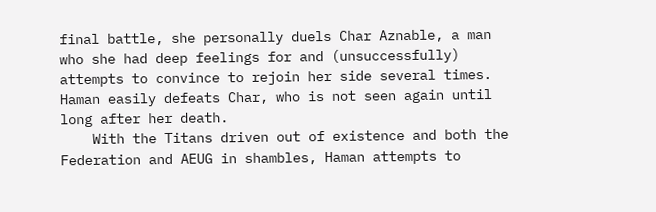final battle, she personally duels Char Aznable, a man who she had deep feelings for and (unsuccessfully) attempts to convince to rejoin her side several times. Haman easily defeats Char, who is not seen again until long after her death.
    With the Titans driven out of existence and both the Federation and AEUG in shambles, Haman attempts to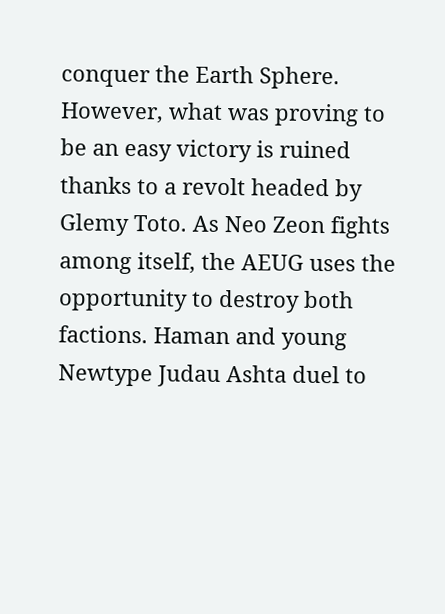conquer the Earth Sphere. However, what was proving to be an easy victory is ruined thanks to a revolt headed by Glemy Toto. As Neo Zeon fights among itself, the AEUG uses the opportunity to destroy both factions. Haman and young Newtype Judau Ashta duel to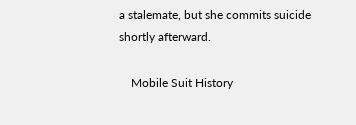a stalemate, but she commits suicide shortly afterward.

    Mobile Suit History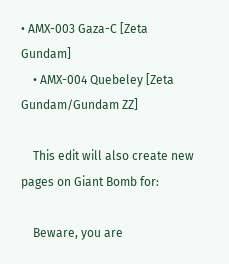• AMX-003 Gaza-C [Zeta Gundam]
    • AMX-004 Quebeley [Zeta Gundam/Gundam ZZ]

    This edit will also create new pages on Giant Bomb for:

    Beware, you are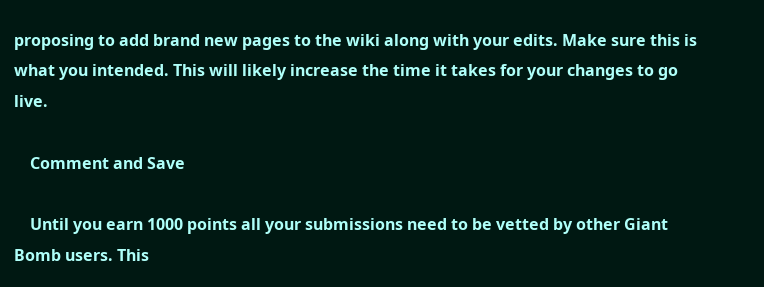proposing to add brand new pages to the wiki along with your edits. Make sure this is what you intended. This will likely increase the time it takes for your changes to go live.

    Comment and Save

    Until you earn 1000 points all your submissions need to be vetted by other Giant Bomb users. This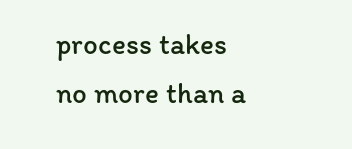process takes no more than a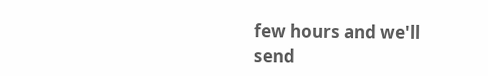few hours and we'll send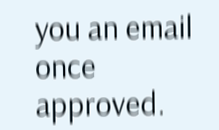you an email once approved.